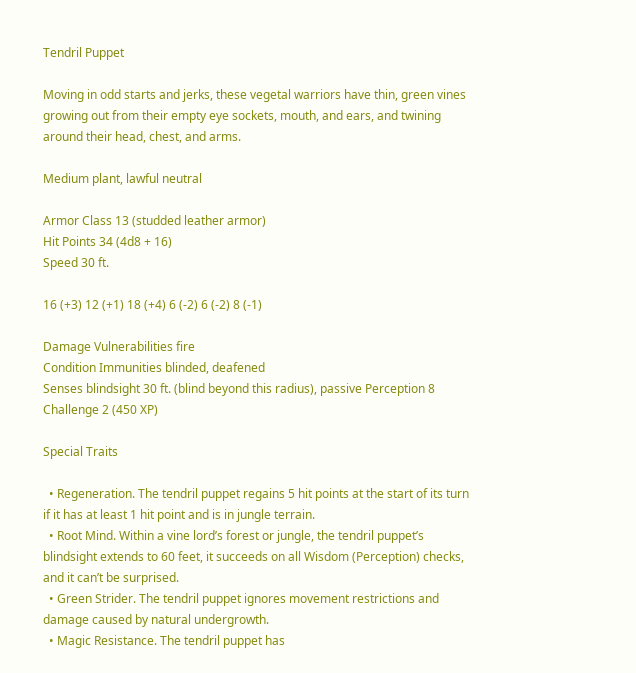Tendril Puppet

Moving in odd starts and jerks, these vegetal warriors have thin, green vines growing out from their empty eye sockets, mouth, and ears, and twining around their head, chest, and arms.

Medium plant, lawful neutral

Armor Class 13 (studded leather armor)
Hit Points 34 (4d8 + 16)
Speed 30 ft.

16 (+3) 12 (+1) 18 (+4) 6 (-2) 6 (-2) 8 (-1)

Damage Vulnerabilities fire
Condition Immunities blinded, deafened
Senses blindsight 30 ft. (blind beyond this radius), passive Perception 8
Challenge 2 (450 XP)

Special Traits

  • Regeneration. The tendril puppet regains 5 hit points at the start of its turn if it has at least 1 hit point and is in jungle terrain.
  • Root Mind. Within a vine lord’s forest or jungle, the tendril puppet’s blindsight extends to 60 feet, it succeeds on all Wisdom (Perception) checks, and it can’t be surprised.
  • Green Strider. The tendril puppet ignores movement restrictions and damage caused by natural undergrowth.
  • Magic Resistance. The tendril puppet has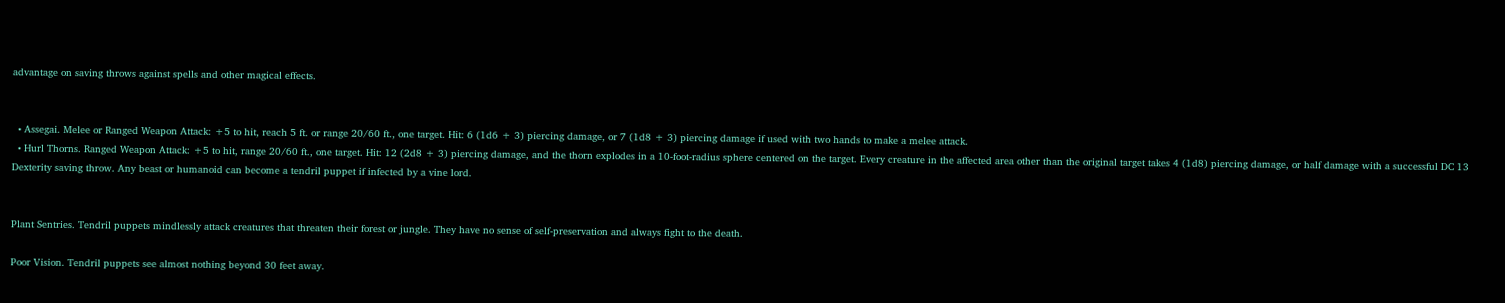advantage on saving throws against spells and other magical effects.


  • Assegai. Melee or Ranged Weapon Attack: +5 to hit, reach 5 ft. or range 20/60 ft., one target. Hit: 6 (1d6 + 3) piercing damage, or 7 (1d8 + 3) piercing damage if used with two hands to make a melee attack.
  • Hurl Thorns. Ranged Weapon Attack: +5 to hit, range 20/60 ft., one target. Hit: 12 (2d8 + 3) piercing damage, and the thorn explodes in a 10-foot-radius sphere centered on the target. Every creature in the affected area other than the original target takes 4 (1d8) piercing damage, or half damage with a successful DC 13 Dexterity saving throw. Any beast or humanoid can become a tendril puppet if infected by a vine lord.


Plant Sentries. Tendril puppets mindlessly attack creatures that threaten their forest or jungle. They have no sense of self-preservation and always fight to the death.

Poor Vision. Tendril puppets see almost nothing beyond 30 feet away.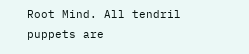Root Mind. All tendril puppets are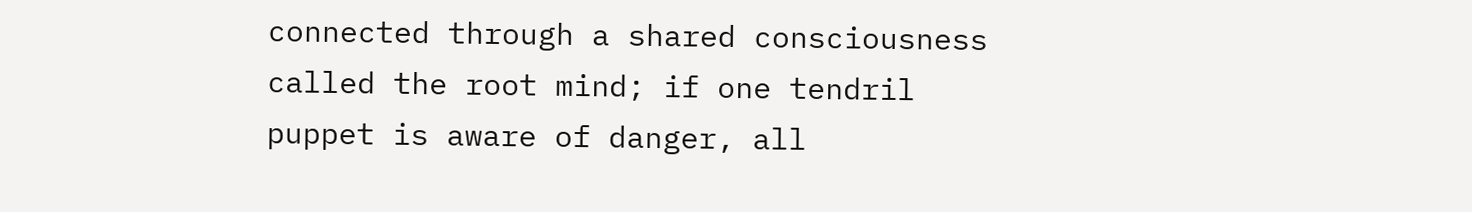connected through a shared consciousness called the root mind; if one tendril puppet is aware of danger, all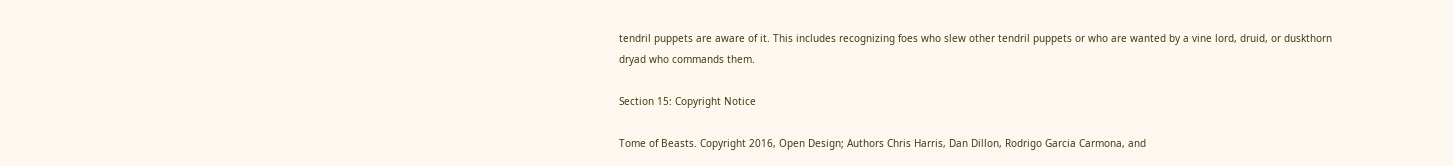tendril puppets are aware of it. This includes recognizing foes who slew other tendril puppets or who are wanted by a vine lord, druid, or duskthorn dryad who commands them.

Section 15: Copyright Notice

Tome of Beasts. Copyright 2016, Open Design; Authors Chris Harris, Dan Dillon, Rodrigo Garcia Carmona, and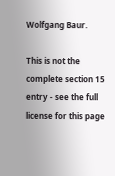Wolfgang Baur.

This is not the complete section 15 entry - see the full license for this page